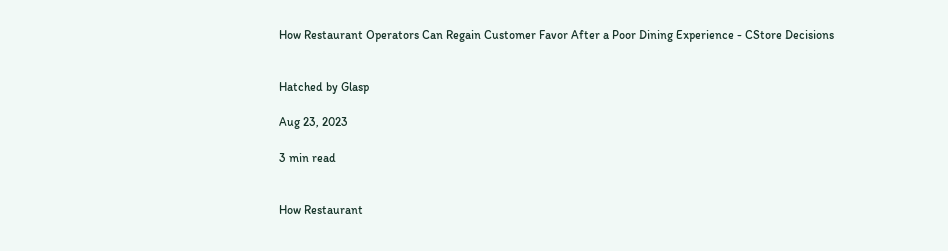How Restaurant Operators Can Regain Customer Favor After a Poor Dining Experience - CStore Decisions


Hatched by Glasp

Aug 23, 2023

3 min read


How Restaurant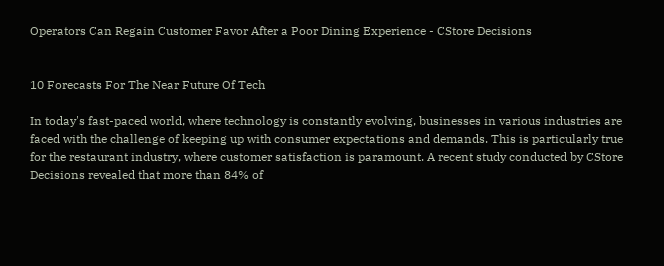Operators Can Regain Customer Favor After a Poor Dining Experience - CStore Decisions


10 Forecasts For The Near Future Of Tech

In today's fast-paced world, where technology is constantly evolving, businesses in various industries are faced with the challenge of keeping up with consumer expectations and demands. This is particularly true for the restaurant industry, where customer satisfaction is paramount. A recent study conducted by CStore Decisions revealed that more than 84% of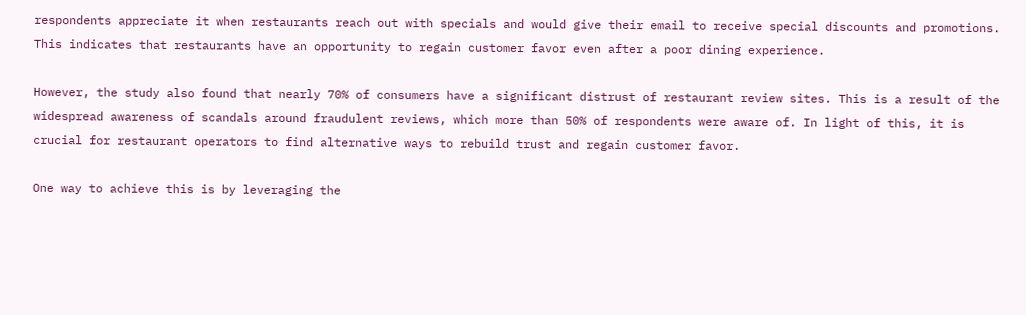respondents appreciate it when restaurants reach out with specials and would give their email to receive special discounts and promotions. This indicates that restaurants have an opportunity to regain customer favor even after a poor dining experience.

However, the study also found that nearly 70% of consumers have a significant distrust of restaurant review sites. This is a result of the widespread awareness of scandals around fraudulent reviews, which more than 50% of respondents were aware of. In light of this, it is crucial for restaurant operators to find alternative ways to rebuild trust and regain customer favor.

One way to achieve this is by leveraging the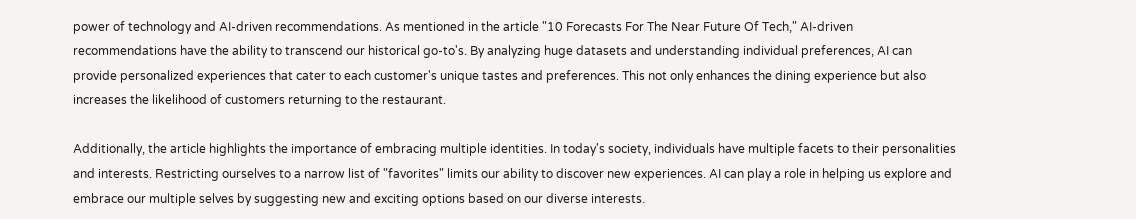power of technology and AI-driven recommendations. As mentioned in the article "10 Forecasts For The Near Future Of Tech," AI-driven recommendations have the ability to transcend our historical go-to's. By analyzing huge datasets and understanding individual preferences, AI can provide personalized experiences that cater to each customer's unique tastes and preferences. This not only enhances the dining experience but also increases the likelihood of customers returning to the restaurant.

Additionally, the article highlights the importance of embracing multiple identities. In today's society, individuals have multiple facets to their personalities and interests. Restricting ourselves to a narrow list of "favorites" limits our ability to discover new experiences. AI can play a role in helping us explore and embrace our multiple selves by suggesting new and exciting options based on our diverse interests.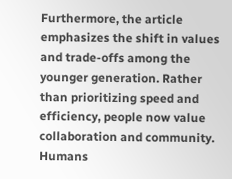Furthermore, the article emphasizes the shift in values and trade-offs among the younger generation. Rather than prioritizing speed and efficiency, people now value collaboration and community. Humans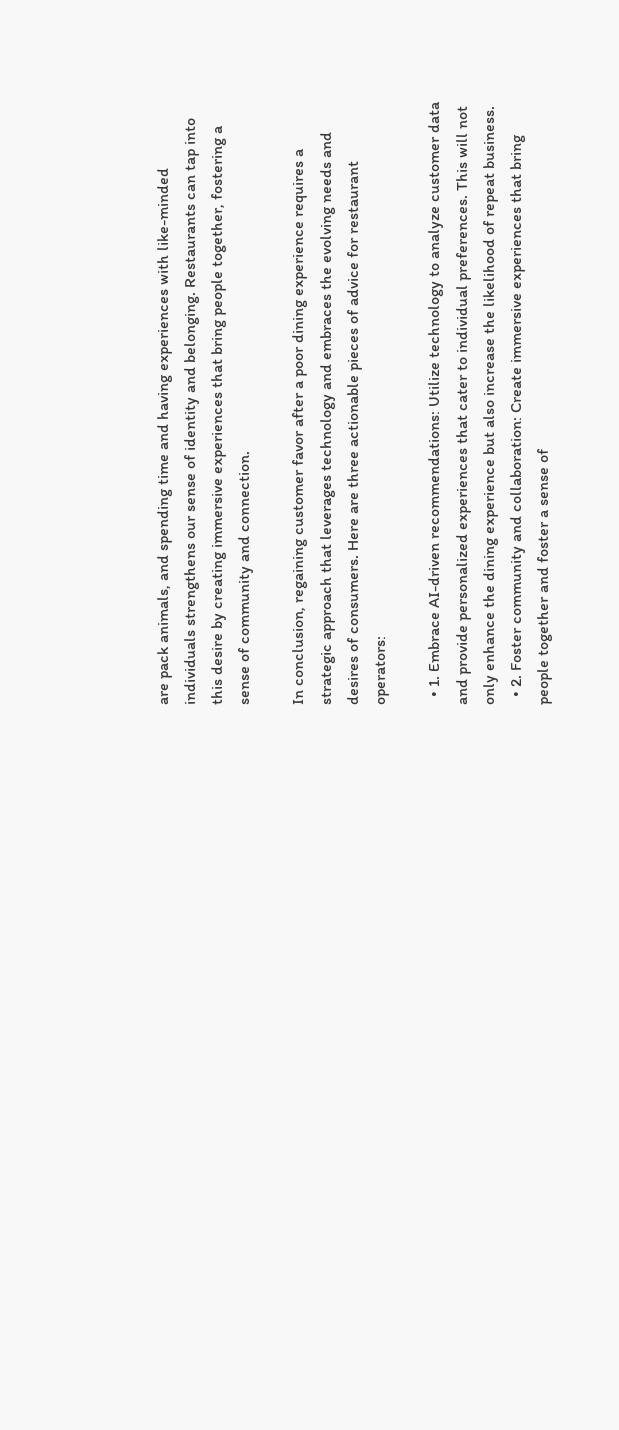are pack animals, and spending time and having experiences with like-minded individuals strengthens our sense of identity and belonging. Restaurants can tap into this desire by creating immersive experiences that bring people together, fostering a sense of community and connection.

In conclusion, regaining customer favor after a poor dining experience requires a strategic approach that leverages technology and embraces the evolving needs and desires of consumers. Here are three actionable pieces of advice for restaurant operators:

  • 1. Embrace AI-driven recommendations: Utilize technology to analyze customer data and provide personalized experiences that cater to individual preferences. This will not only enhance the dining experience but also increase the likelihood of repeat business.
  • 2. Foster community and collaboration: Create immersive experiences that bring people together and foster a sense of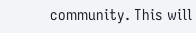community. This will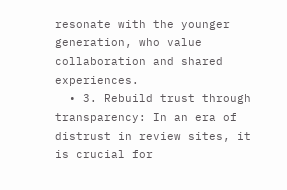resonate with the younger generation, who value collaboration and shared experiences.
  • 3. Rebuild trust through transparency: In an era of distrust in review sites, it is crucial for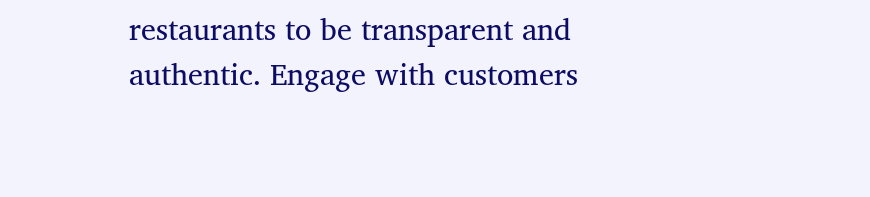restaurants to be transparent and authentic. Engage with customers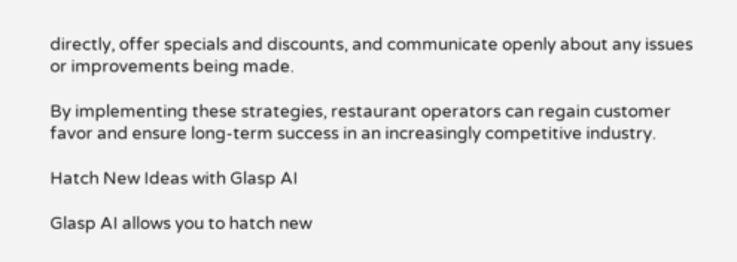directly, offer specials and discounts, and communicate openly about any issues or improvements being made.

By implementing these strategies, restaurant operators can regain customer favor and ensure long-term success in an increasingly competitive industry.

Hatch New Ideas with Glasp AI

Glasp AI allows you to hatch new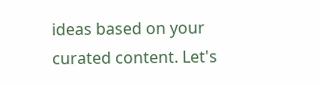ideas based on your curated content. Let's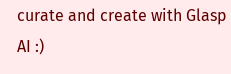curate and create with Glasp AI :)